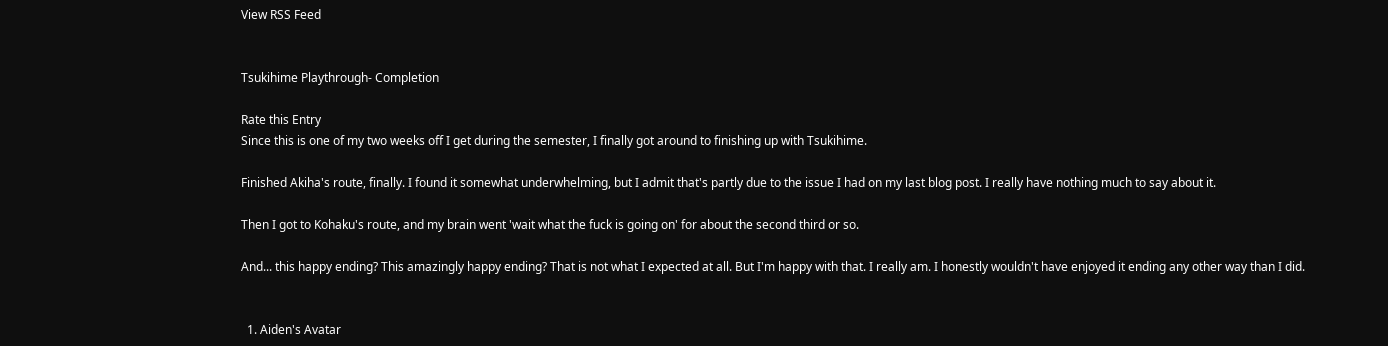View RSS Feed


Tsukihime Playthrough- Completion

Rate this Entry
Since this is one of my two weeks off I get during the semester, I finally got around to finishing up with Tsukihime.

Finished Akiha's route, finally. I found it somewhat underwhelming, but I admit that's partly due to the issue I had on my last blog post. I really have nothing much to say about it.

Then I got to Kohaku's route, and my brain went 'wait what the fuck is going on' for about the second third or so.

And... this happy ending? This amazingly happy ending? That is not what I expected at all. But I'm happy with that. I really am. I honestly wouldn't have enjoyed it ending any other way than I did.


  1. Aiden's Avatar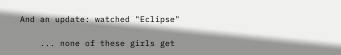And an update: watched "Eclipse"

    ... none of these girls get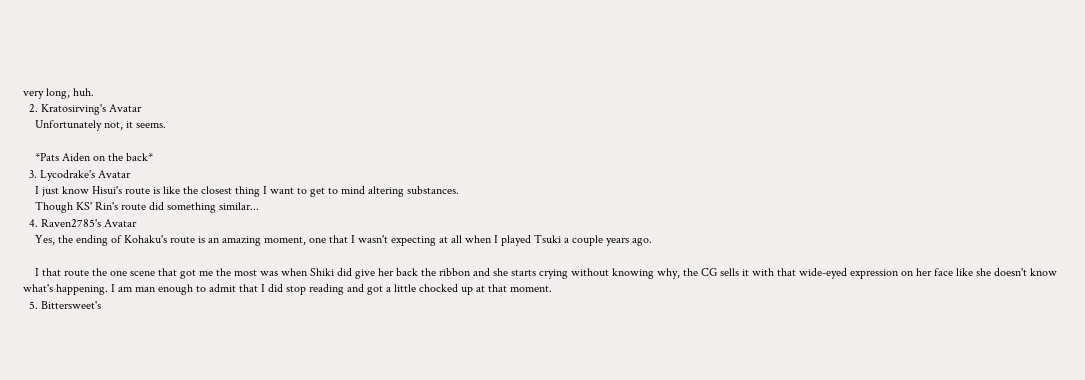very long, huh.
  2. Kratosirving's Avatar
    Unfortunately not, it seems.

    *Pats Aiden on the back*
  3. Lycodrake's Avatar
    I just know Hisui's route is like the closest thing I want to get to mind altering substances.
    Though KS' Rin's route did something similar...
  4. Raven2785's Avatar
    Yes, the ending of Kohaku's route is an amazing moment, one that I wasn't expecting at all when I played Tsuki a couple years ago.

    I that route the one scene that got me the most was when Shiki did give her back the ribbon and she starts crying without knowing why, the CG sells it with that wide-eyed expression on her face like she doesn't know what's happening. I am man enough to admit that I did stop reading and got a little chocked up at that moment.
  5. Bittersweet's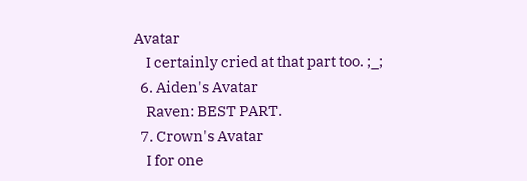Avatar
    I certainly cried at that part too. ;_;
  6. Aiden's Avatar
    Raven: BEST PART.
  7. Crown's Avatar
    I for one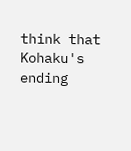think that Kohaku's ending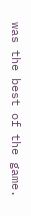was the best of the game.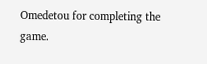Omedetou for completing the game.